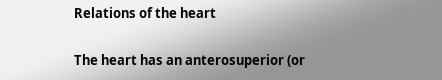Relations of the heart

The heart has an anterosuperior (or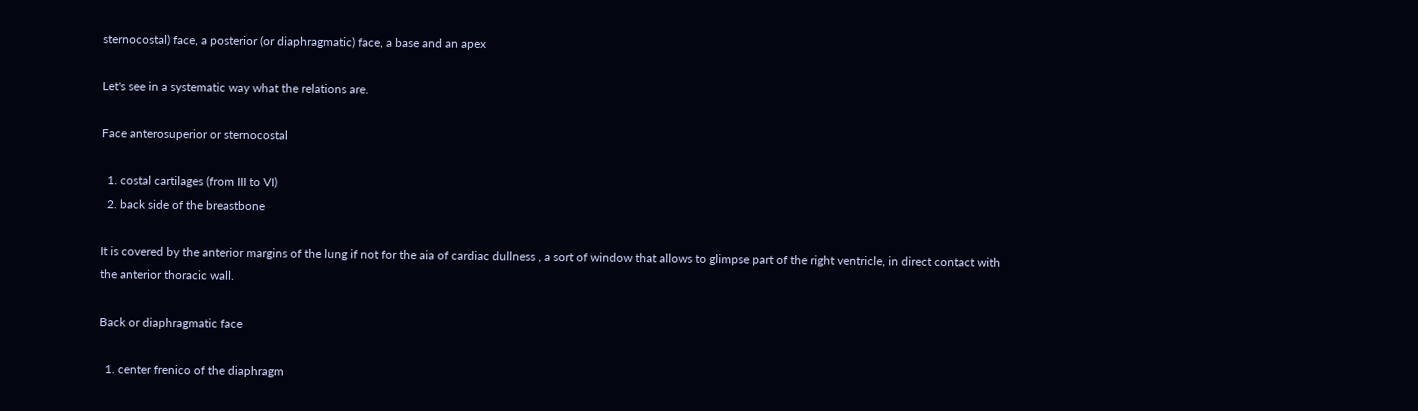sternocostal) face, a posterior (or diaphragmatic) face, a base and an apex

Let's see in a systematic way what the relations are.

Face anterosuperior or sternocostal

  1. costal cartilages (from III to VI)
  2. back side of the breastbone

It is covered by the anterior margins of the lung if not for the aia of cardiac dullness , a sort of window that allows to glimpse part of the right ventricle, in direct contact with the anterior thoracic wall.

Back or diaphragmatic face

  1. center frenico of the diaphragm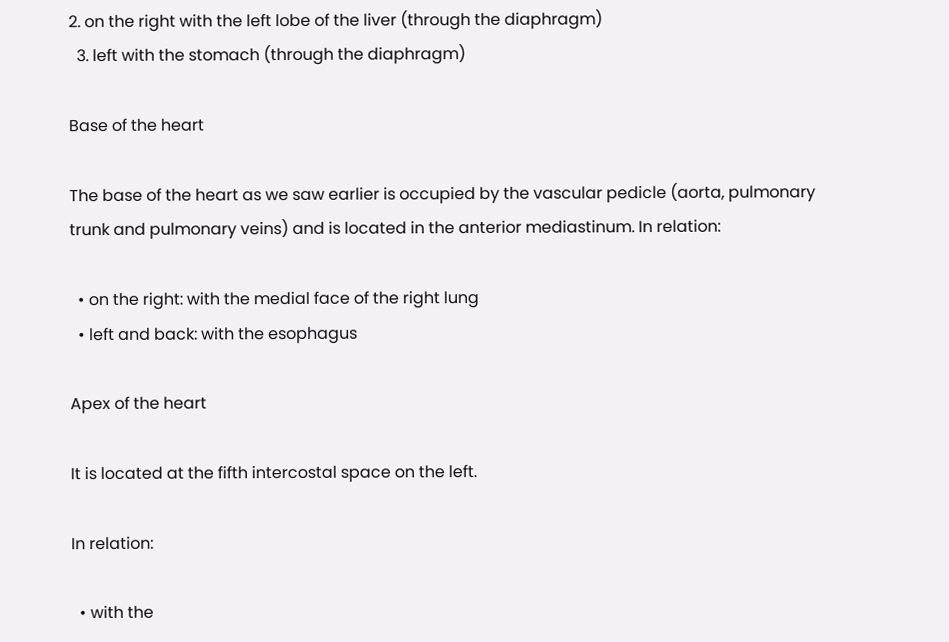2. on the right with the left lobe of the liver (through the diaphragm)
  3. left with the stomach (through the diaphragm)

Base of the heart

The base of the heart as we saw earlier is occupied by the vascular pedicle (aorta, pulmonary trunk and pulmonary veins) and is located in the anterior mediastinum. In relation:

  • on the right: with the medial face of the right lung
  • left and back: with the esophagus

Apex of the heart

It is located at the fifth intercostal space on the left.

In relation:

  • with the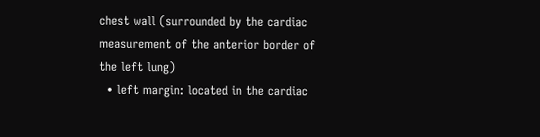chest wall (surrounded by the cardiac measurement of the anterior border of the left lung)
  • left margin: located in the cardiac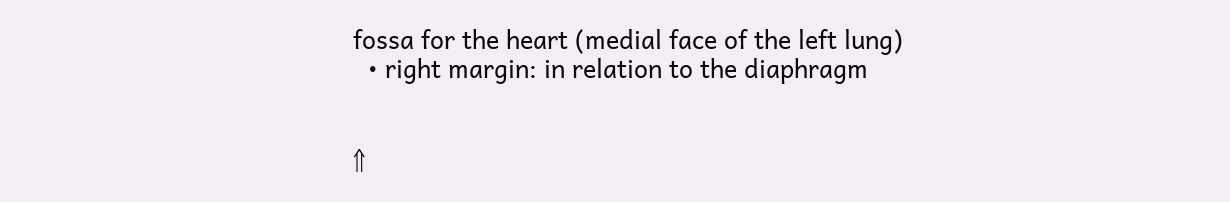fossa for the heart (medial face of the left lung)
  • right margin: in relation to the diaphragm


⇑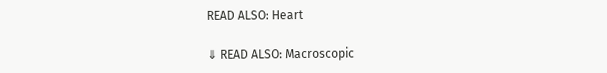READ ALSO: Heart

⇓ READ ALSO: Macroscopic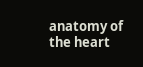anatomy of the heart